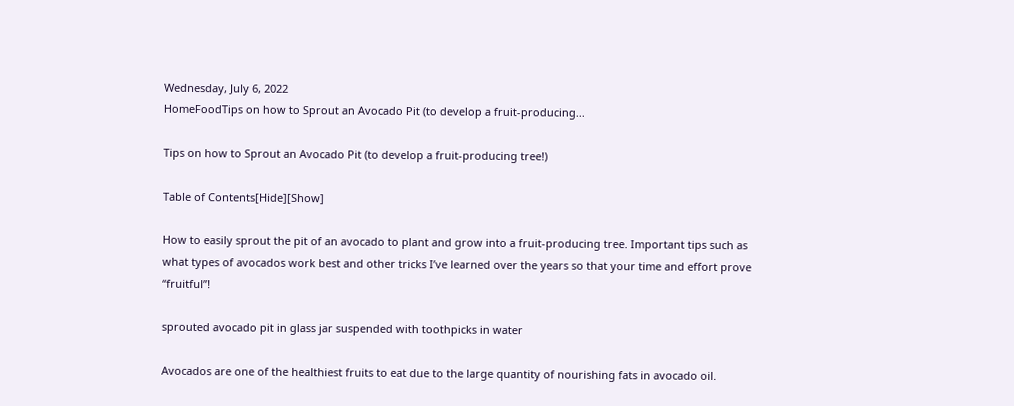Wednesday, July 6, 2022
HomeFoodTips on how to Sprout an Avocado Pit (to develop a fruit-producing...

Tips on how to Sprout an Avocado Pit (to develop a fruit-producing tree!)

Table of Contents[Hide][Show]

How to easily sprout the pit of an avocado to plant and grow into a fruit-producing tree. Important tips such as what types of avocados work best and other tricks I’ve learned over the years so that your time and effort prove “fruitful”!

sprouted avocado pit in glass jar suspended with toothpicks in water

Avocados are one of the healthiest fruits to eat due to the large quantity of nourishing fats in avocado oil.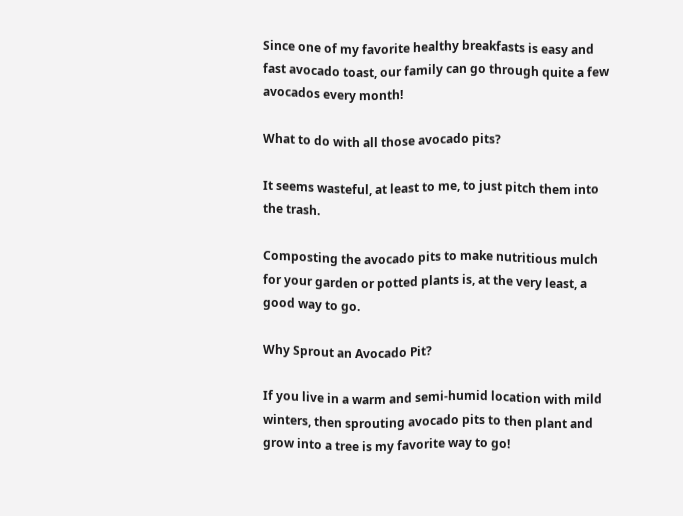Since one of my favorite healthy breakfasts is easy and fast avocado toast, our family can go through quite a few avocados every month!

What to do with all those avocado pits?

It seems wasteful, at least to me, to just pitch them into the trash.

Composting the avocado pits to make nutritious mulch for your garden or potted plants is, at the very least, a good way to go.

Why Sprout an Avocado Pit?

If you live in a warm and semi-humid location with mild winters, then sprouting avocado pits to then plant and grow into a tree is my favorite way to go!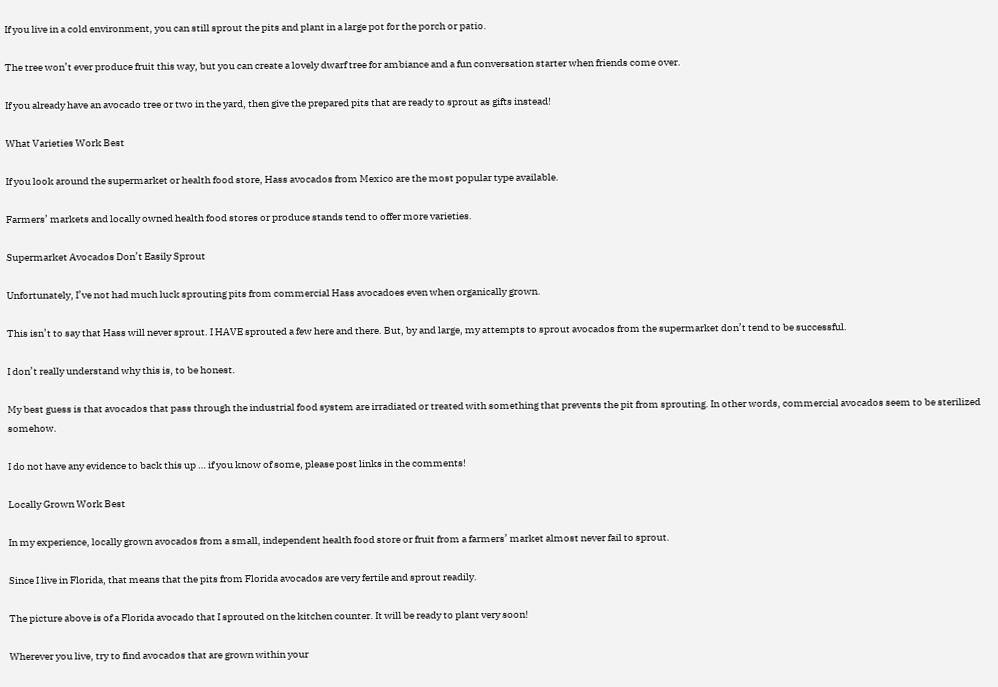If you live in a cold environment, you can still sprout the pits and plant in a large pot for the porch or patio.

The tree won’t ever produce fruit this way, but you can create a lovely dwarf tree for ambiance and a fun conversation starter when friends come over.

If you already have an avocado tree or two in the yard, then give the prepared pits that are ready to sprout as gifts instead!

What Varieties Work Best

If you look around the supermarket or health food store, Hass avocados from Mexico are the most popular type available.

Farmers’ markets and locally owned health food stores or produce stands tend to offer more varieties.

Supermarket Avocados Don’t Easily Sprout

Unfortunately, I’ve not had much luck sprouting pits from commercial Hass avocadoes even when organically grown.

This isn’t to say that Hass will never sprout. I HAVE sprouted a few here and there. But, by and large, my attempts to sprout avocados from the supermarket don’t tend to be successful.

I don’t really understand why this is, to be honest.

My best guess is that avocados that pass through the industrial food system are irradiated or treated with something that prevents the pit from sprouting. In other words, commercial avocados seem to be sterilized somehow.

I do not have any evidence to back this up … if you know of some, please post links in the comments!

Locally Grown Work Best

In my experience, locally grown avocados from a small, independent health food store or fruit from a farmers’ market almost never fail to sprout.

Since I live in Florida, that means that the pits from Florida avocados are very fertile and sprout readily.

The picture above is of a Florida avocado that I sprouted on the kitchen counter. It will be ready to plant very soon!

Wherever you live, try to find avocados that are grown within your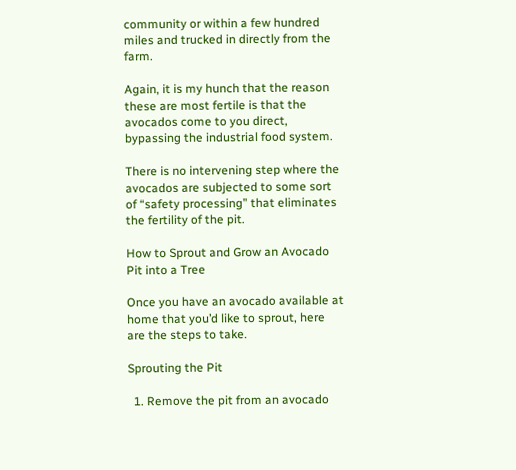community or within a few hundred miles and trucked in directly from the farm.

Again, it is my hunch that the reason these are most fertile is that the avocados come to you direct, bypassing the industrial food system.

There is no intervening step where the avocados are subjected to some sort of “safety processing” that eliminates the fertility of the pit.

How to Sprout and Grow an Avocado Pit into a Tree

Once you have an avocado available at home that you’d like to sprout, here are the steps to take.

Sprouting the Pit

  1. Remove the pit from an avocado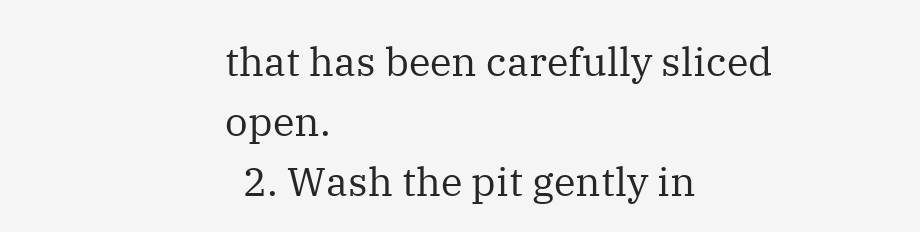that has been carefully sliced open.
  2. Wash the pit gently in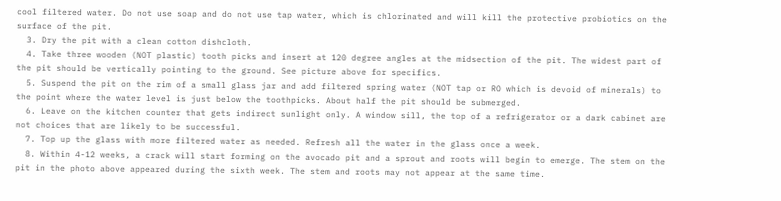cool filtered water. Do not use soap and do not use tap water, which is chlorinated and will kill the protective probiotics on the surface of the pit.
  3. Dry the pit with a clean cotton dishcloth.
  4. Take three wooden (NOT plastic) tooth picks and insert at 120 degree angles at the midsection of the pit. The widest part of the pit should be vertically pointing to the ground. See picture above for specifics.
  5. Suspend the pit on the rim of a small glass jar and add filtered spring water (NOT tap or RO which is devoid of minerals) to the point where the water level is just below the toothpicks. About half the pit should be submerged.
  6. Leave on the kitchen counter that gets indirect sunlight only. A window sill, the top of a refrigerator or a dark cabinet are not choices that are likely to be successful.
  7. Top up the glass with more filtered water as needed. Refresh all the water in the glass once a week.
  8. Within 4-12 weeks, a crack will start forming on the avocado pit and a sprout and roots will begin to emerge. The stem on the pit in the photo above appeared during the sixth week. The stem and roots may not appear at the same time.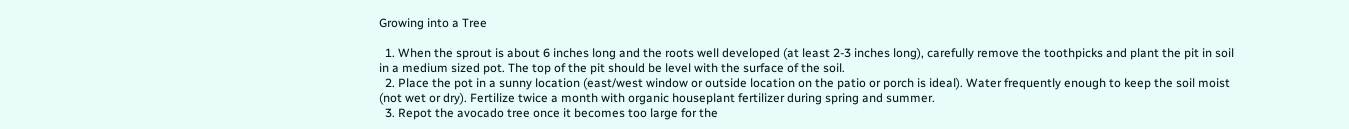Growing into a Tree

  1. When the sprout is about 6 inches long and the roots well developed (at least 2-3 inches long), carefully remove the toothpicks and plant the pit in soil in a medium sized pot. The top of the pit should be level with the surface of the soil.
  2. Place the pot in a sunny location (east/west window or outside location on the patio or porch is ideal). Water frequently enough to keep the soil moist (not wet or dry). Fertilize twice a month with organic houseplant fertilizer during spring and summer.
  3. Repot the avocado tree once it becomes too large for the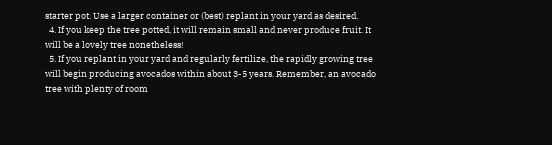starter pot. Use a larger container or (best) replant in your yard as desired.
  4. If you keep the tree potted, it will remain small and never produce fruit. It will be a lovely tree nonetheless!
  5. If you replant in your yard and regularly fertilize, the rapidly growing tree will begin producing avocados within about 3-5 years. Remember, an avocado tree with plenty of room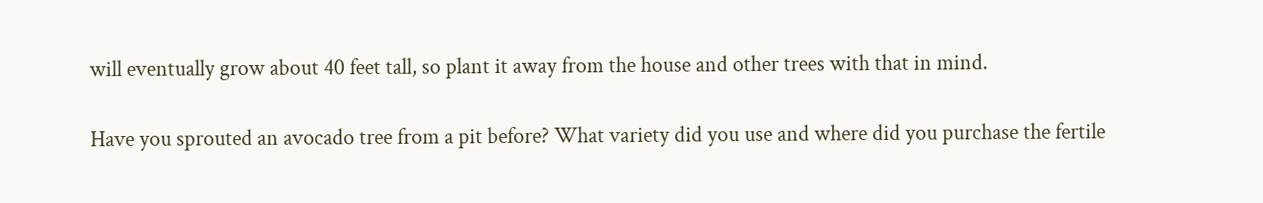will eventually grow about 40 feet tall, so plant it away from the house and other trees with that in mind.

Have you sprouted an avocado tree from a pit before? What variety did you use and where did you purchase the fertile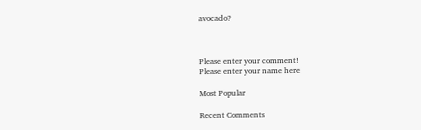avocado?



Please enter your comment!
Please enter your name here

Most Popular

Recent Comments